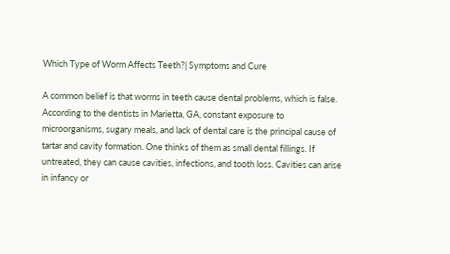Which Type of Worm Affects Teeth?| Symptoms and Cure

A common belief is that worms in teeth cause dental problems, which is false. According to the dentists in Marietta, GA, constant exposure to microorganisms, sugary meals, and lack of dental care is the principal cause of tartar and cavity formation. One thinks of them as small dental fillings. If untreated, they can cause cavities, infections, and tooth loss. Cavities can arise in infancy or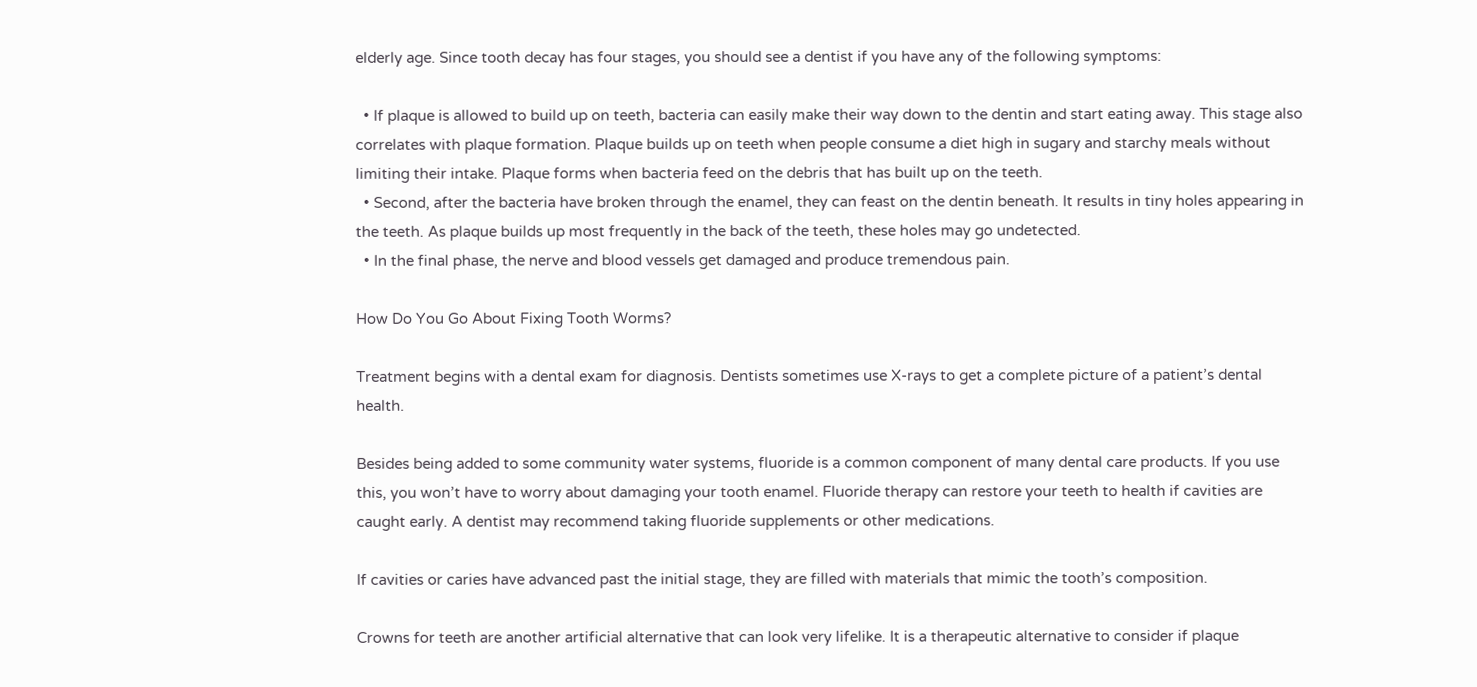elderly age. Since tooth decay has four stages, you should see a dentist if you have any of the following symptoms:

  • If plaque is allowed to build up on teeth, bacteria can easily make their way down to the dentin and start eating away. This stage also correlates with plaque formation. Plaque builds up on teeth when people consume a diet high in sugary and starchy meals without limiting their intake. Plaque forms when bacteria feed on the debris that has built up on the teeth.
  • Second, after the bacteria have broken through the enamel, they can feast on the dentin beneath. It results in tiny holes appearing in the teeth. As plaque builds up most frequently in the back of the teeth, these holes may go undetected.
  • In the final phase, the nerve and blood vessels get damaged and produce tremendous pain.

How Do You Go About Fixing Tooth Worms?

Treatment begins with a dental exam for diagnosis. Dentists sometimes use X-rays to get a complete picture of a patient’s dental health.

Besides being added to some community water systems, fluoride is a common component of many dental care products. If you use this, you won’t have to worry about damaging your tooth enamel. Fluoride therapy can restore your teeth to health if cavities are caught early. A dentist may recommend taking fluoride supplements or other medications.

If cavities or caries have advanced past the initial stage, they are filled with materials that mimic the tooth’s composition.

Crowns for teeth are another artificial alternative that can look very lifelike. It is a therapeutic alternative to consider if plaque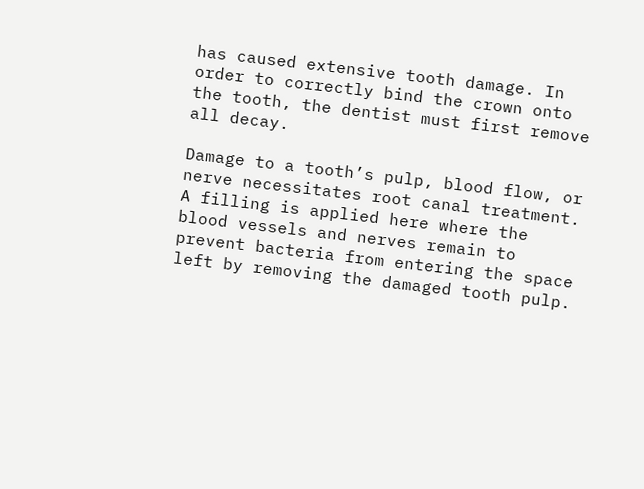has caused extensive tooth damage. In order to correctly bind the crown onto the tooth, the dentist must first remove all decay.

Damage to a tooth’s pulp, blood flow, or nerve necessitates root canal treatment. A filling is applied here where the blood vessels and nerves remain to prevent bacteria from entering the space left by removing the damaged tooth pulp.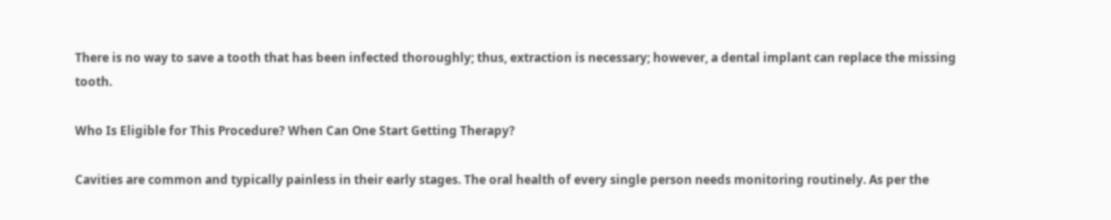There is no way to save a tooth that has been infected thoroughly; thus, extraction is necessary; however, a dental implant can replace the missing tooth.

Who Is Eligible for This Procedure? When Can One Start Getting Therapy?

Cavities are common and typically painless in their early stages. The oral health of every single person needs monitoring routinely. As per the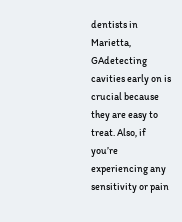dentists in Marietta, GAdetecting cavities early on is crucial because they are easy to treat. Also, if you’re experiencing any sensitivity or pain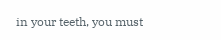in your teeth, you must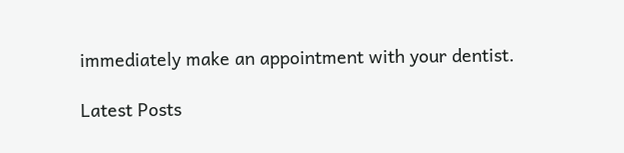immediately make an appointment with your dentist.

Latest Posts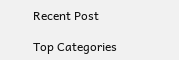Recent Post

Top Categories